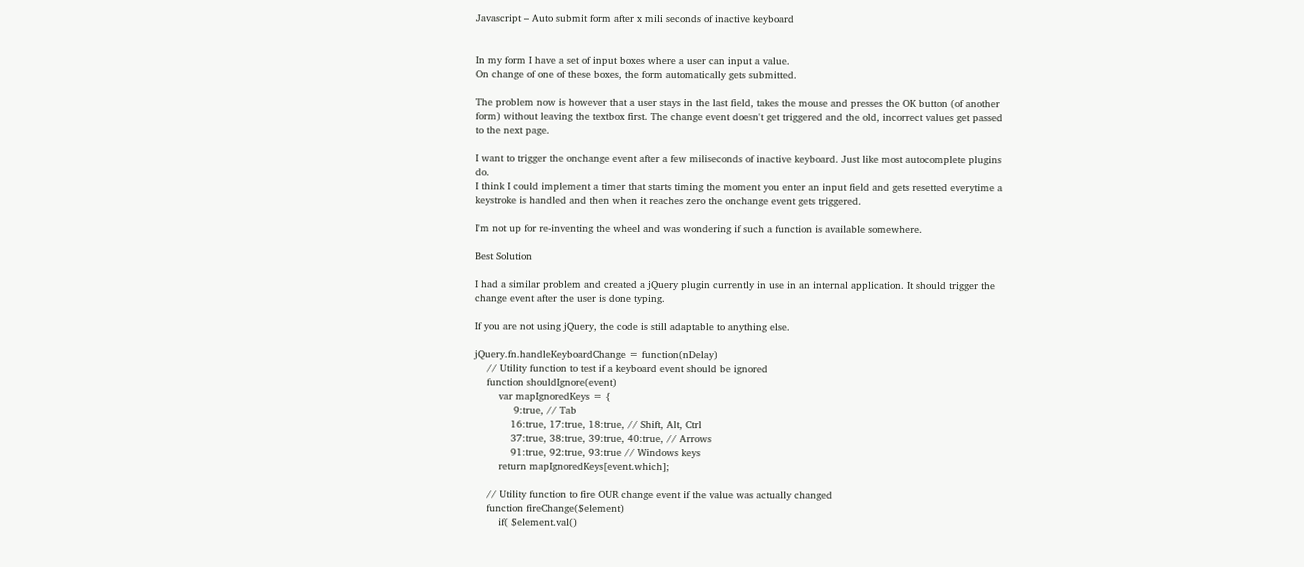Javascript – Auto submit form after x mili seconds of inactive keyboard


In my form I have a set of input boxes where a user can input a value.
On change of one of these boxes, the form automatically gets submitted.

The problem now is however that a user stays in the last field, takes the mouse and presses the OK button (of another form) without leaving the textbox first. The change event doesn't get triggered and the old, incorrect values get passed to the next page.

I want to trigger the onchange event after a few miliseconds of inactive keyboard. Just like most autocomplete plugins do.
I think I could implement a timer that starts timing the moment you enter an input field and gets resetted everytime a keystroke is handled and then when it reaches zero the onchange event gets triggered.

I'm not up for re-inventing the wheel and was wondering if such a function is available somewhere.

Best Solution

I had a similar problem and created a jQuery plugin currently in use in an internal application. It should trigger the change event after the user is done typing.

If you are not using jQuery, the code is still adaptable to anything else.

jQuery.fn.handleKeyboardChange = function(nDelay)
    // Utility function to test if a keyboard event should be ignored
    function shouldIgnore(event)
        var mapIgnoredKeys = {
             9:true, // Tab
            16:true, 17:true, 18:true, // Shift, Alt, Ctrl
            37:true, 38:true, 39:true, 40:true, // Arrows
            91:true, 92:true, 93:true // Windows keys
        return mapIgnoredKeys[event.which];

    // Utility function to fire OUR change event if the value was actually changed
    function fireChange($element)
        if( $element.val()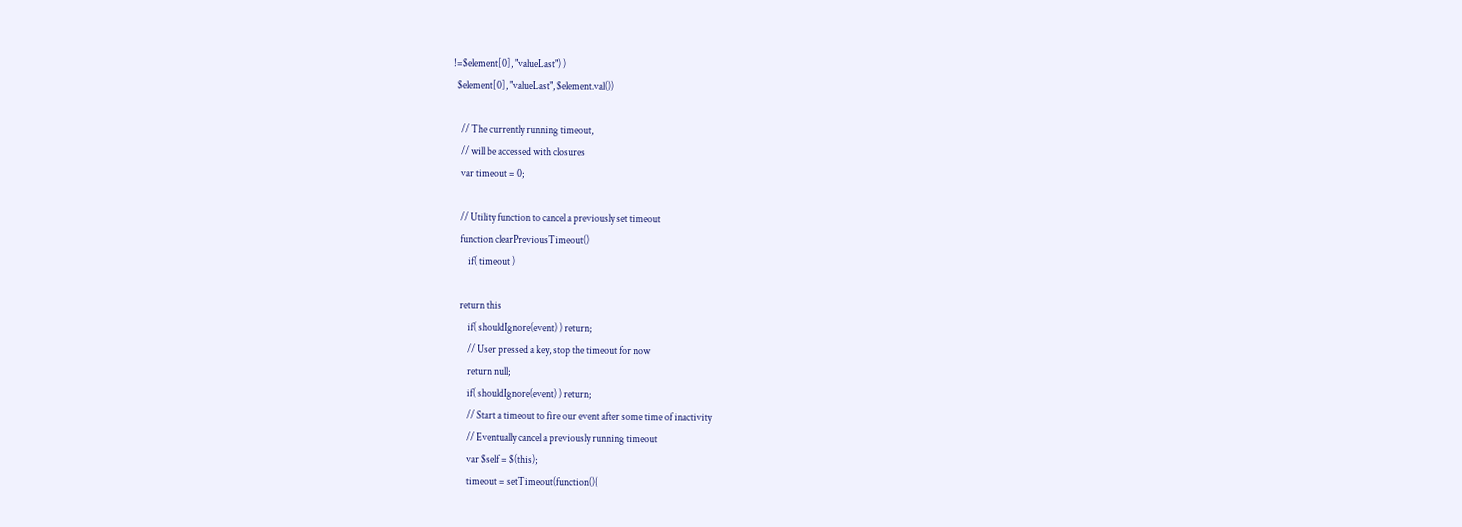!=$element[0], "valueLast") )
  $element[0], "valueLast", $element.val())

    // The currently running timeout,
    // will be accessed with closures
    var timeout = 0;

    // Utility function to cancel a previously set timeout
    function clearPreviousTimeout()
        if( timeout )

    return this
        if( shouldIgnore(event) ) return;
        // User pressed a key, stop the timeout for now
        return null;
        if( shouldIgnore(event) ) return;
        // Start a timeout to fire our event after some time of inactivity
        // Eventually cancel a previously running timeout
        var $self = $(this);
        timeout = setTimeout(function(){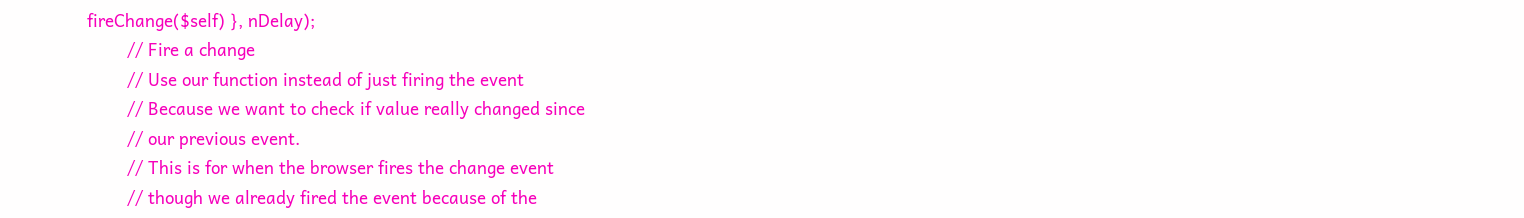fireChange($self) }, nDelay);
        // Fire a change
        // Use our function instead of just firing the event
        // Because we want to check if value really changed since
        // our previous event.
        // This is for when the browser fires the change event
        // though we already fired the event because of the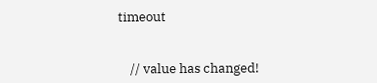timeout


    // value has changed!